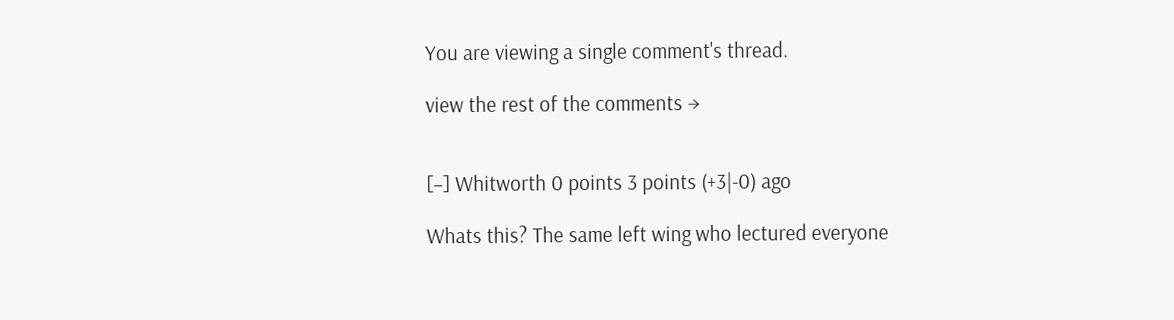You are viewing a single comment's thread.

view the rest of the comments →


[–] Whitworth 0 points 3 points (+3|-0) ago

Whats this? The same left wing who lectured everyone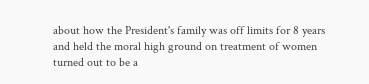about how the President's family was off limits for 8 years and held the moral high ground on treatment of women turned out to be a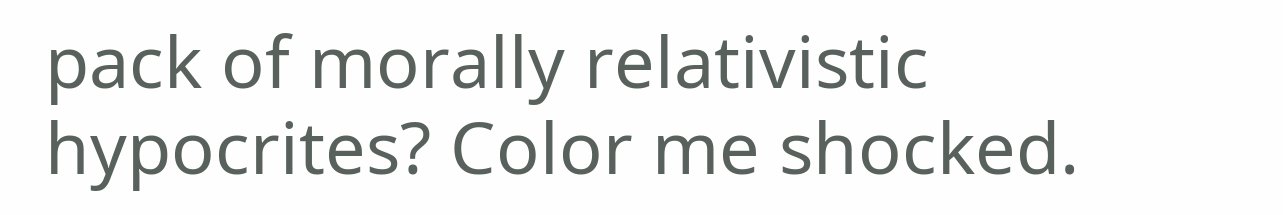pack of morally relativistic hypocrites? Color me shocked.